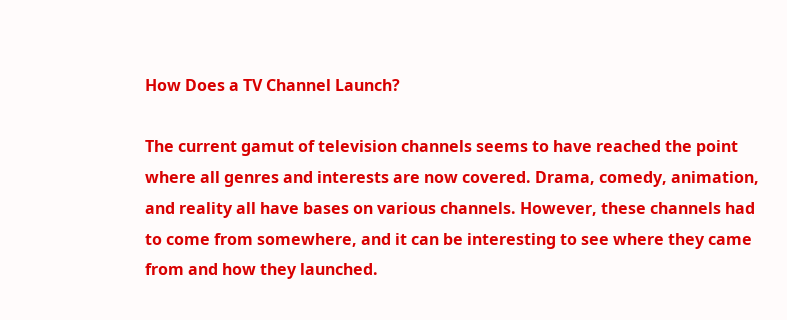How Does a TV Channel Launch?

The current gamut of television channels seems to have reached the point where all genres and interests are now covered. Drama, comedy, animation, and reality all have bases on various channels. However, these channels had to come from somewhere, and it can be interesting to see where they came from and how they launched.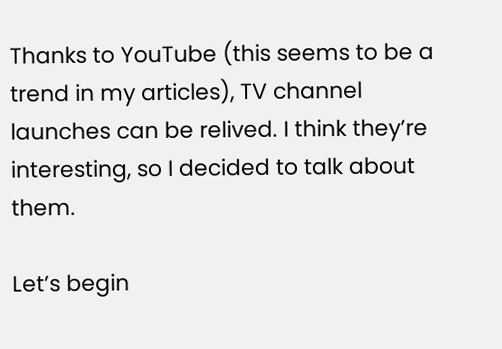Thanks to YouTube (this seems to be a trend in my articles), TV channel launches can be relived. I think they’re interesting, so I decided to talk about them.

Let’s begin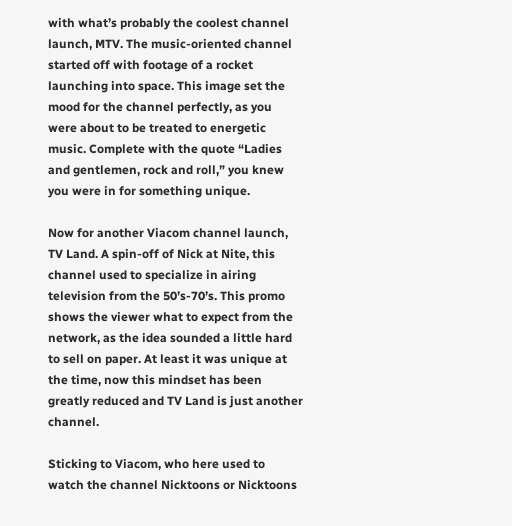with what’s probably the coolest channel launch, MTV. The music-oriented channel started off with footage of a rocket launching into space. This image set the mood for the channel perfectly, as you were about to be treated to energetic music. Complete with the quote “Ladies and gentlemen, rock and roll,” you knew you were in for something unique.

Now for another Viacom channel launch, TV Land. A spin-off of Nick at Nite, this channel used to specialize in airing television from the 50’s-70’s. This promo shows the viewer what to expect from the network, as the idea sounded a little hard to sell on paper. At least it was unique at the time, now this mindset has been greatly reduced and TV Land is just another channel.

Sticking to Viacom, who here used to watch the channel Nicktoons or Nicktoons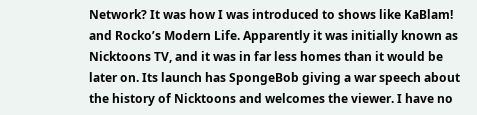Network? It was how I was introduced to shows like KaBlam! and Rocko’s Modern Life. Apparently it was initially known as Nicktoons TV, and it was in far less homes than it would be later on. Its launch has SpongeBob giving a war speech about the history of Nicktoons and welcomes the viewer. I have no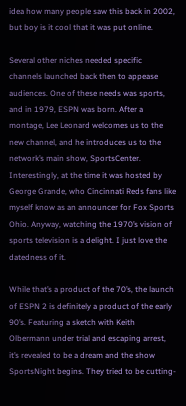idea how many people saw this back in 2002, but boy is it cool that it was put online.

Several other niches needed specific channels launched back then to appease audiences. One of these needs was sports, and in 1979, ESPN was born. After a montage, Lee Leonard welcomes us to the new channel, and he introduces us to the network’s main show, SportsCenter. Interestingly, at the time it was hosted by George Grande, who Cincinnati Reds fans like myself know as an announcer for Fox Sports Ohio. Anyway, watching the 1970’s vision of sports television is a delight. I just love the datedness of it.

While that’s a product of the 70’s, the launch of ESPN 2 is definitely a product of the early 90’s. Featuring a sketch with Keith Olbermann under trial and escaping arrest, it’s revealed to be a dream and the show SportsNight begins. They tried to be cutting-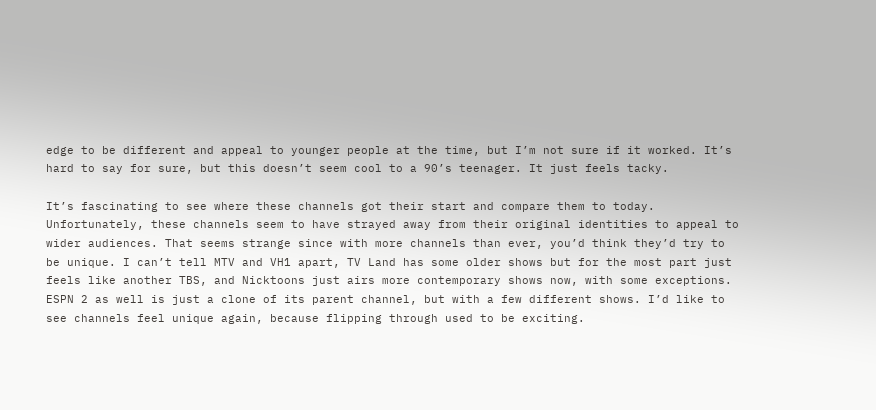edge to be different and appeal to younger people at the time, but I’m not sure if it worked. It’s hard to say for sure, but this doesn’t seem cool to a 90’s teenager. It just feels tacky.

It’s fascinating to see where these channels got their start and compare them to today. Unfortunately, these channels seem to have strayed away from their original identities to appeal to wider audiences. That seems strange since with more channels than ever, you’d think they’d try to be unique. I can’t tell MTV and VH1 apart, TV Land has some older shows but for the most part just feels like another TBS, and Nicktoons just airs more contemporary shows now, with some exceptions. ESPN 2 as well is just a clone of its parent channel, but with a few different shows. I’d like to see channels feel unique again, because flipping through used to be exciting.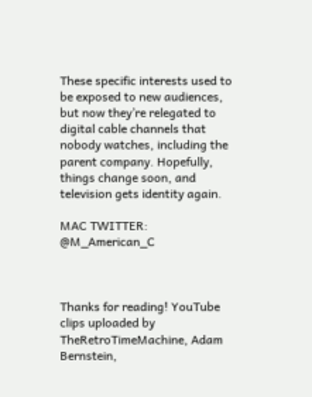These specific interests used to be exposed to new audiences, but now they’re relegated to digital cable channels that nobody watches, including the parent company. Hopefully, things change soon, and television gets identity again.

MAC TWITTER: @M_American_C



Thanks for reading! YouTube clips uploaded by TheRetroTimeMachine, Adam Bernstein,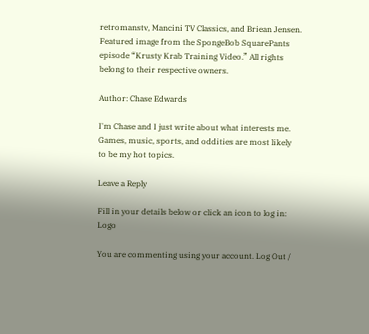retromanstv, Mancini TV Classics, and Briean Jensen. Featured image from the SpongeBob SquarePants episode “Krusty Krab Training Video.” All rights belong to their respective owners.

Author: Chase Edwards

I'm Chase and I just write about what interests me. Games, music, sports, and oddities are most likely to be my hot topics.

Leave a Reply

Fill in your details below or click an icon to log in: Logo

You are commenting using your account. Log Out /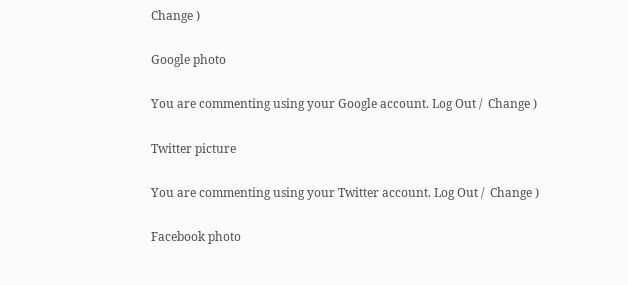Change )

Google photo

You are commenting using your Google account. Log Out /  Change )

Twitter picture

You are commenting using your Twitter account. Log Out /  Change )

Facebook photo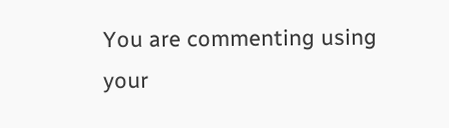You are commenting using your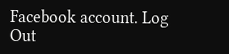Facebook account. Log Out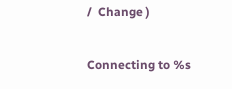/  Change )

Connecting to %s